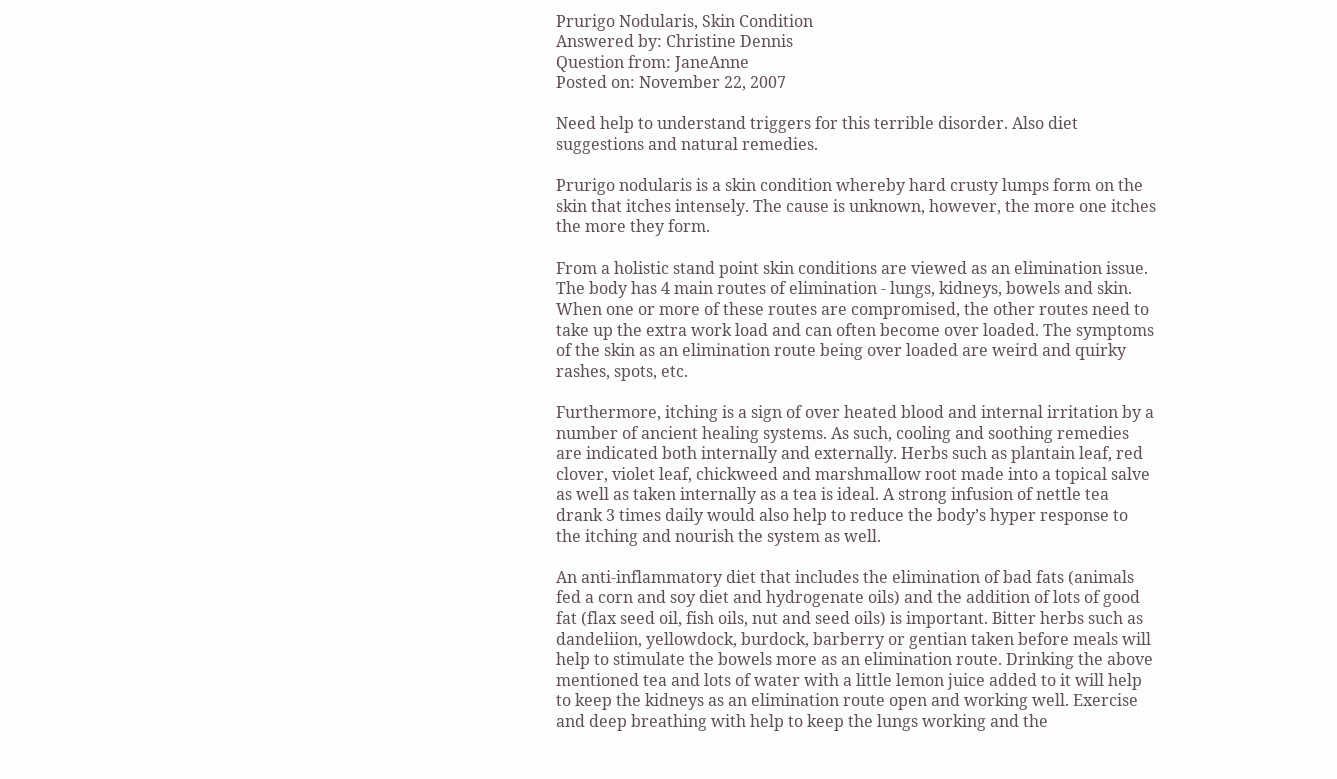Prurigo Nodularis, Skin Condition
Answered by: Christine Dennis
Question from: JaneAnne
Posted on: November 22, 2007

Need help to understand triggers for this terrible disorder. Also diet suggestions and natural remedies.

Prurigo nodularis is a skin condition whereby hard crusty lumps form on the skin that itches intensely. The cause is unknown, however, the more one itches the more they form.

From a holistic stand point skin conditions are viewed as an elimination issue. The body has 4 main routes of elimination - lungs, kidneys, bowels and skin. When one or more of these routes are compromised, the other routes need to take up the extra work load and can often become over loaded. The symptoms of the skin as an elimination route being over loaded are weird and quirky rashes, spots, etc.

Furthermore, itching is a sign of over heated blood and internal irritation by a number of ancient healing systems. As such, cooling and soothing remedies are indicated both internally and externally. Herbs such as plantain leaf, red clover, violet leaf, chickweed and marshmallow root made into a topical salve as well as taken internally as a tea is ideal. A strong infusion of nettle tea drank 3 times daily would also help to reduce the body’s hyper response to the itching and nourish the system as well.

An anti-inflammatory diet that includes the elimination of bad fats (animals fed a corn and soy diet and hydrogenate oils) and the addition of lots of good fat (flax seed oil, fish oils, nut and seed oils) is important. Bitter herbs such as dandeliion, yellowdock, burdock, barberry or gentian taken before meals will help to stimulate the bowels more as an elimination route. Drinking the above mentioned tea and lots of water with a little lemon juice added to it will help to keep the kidneys as an elimination route open and working well. Exercise and deep breathing with help to keep the lungs working and the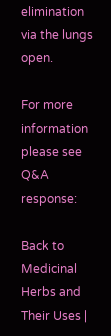elimination via the lungs open.

For more information please see Q&A response:

Back to Medicinal Herbs and Their Uses |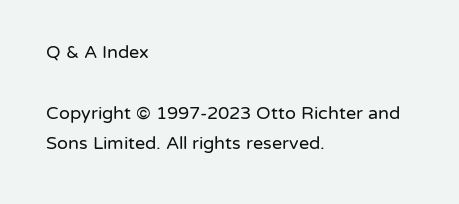Q & A Index

Copyright © 1997-2023 Otto Richter and Sons Limited. All rights reserved.